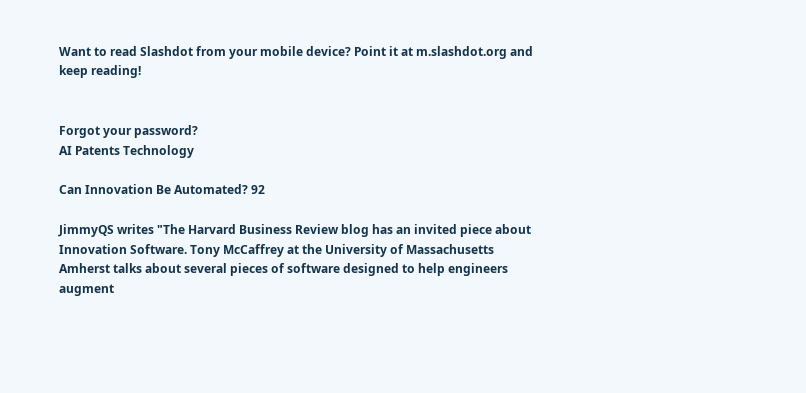Want to read Slashdot from your mobile device? Point it at m.slashdot.org and keep reading!


Forgot your password?
AI Patents Technology

Can Innovation Be Automated? 92

JimmyQS writes "The Harvard Business Review blog has an invited piece about Innovation Software. Tony McCaffrey at the University of Massachusetts Amherst talks about several pieces of software designed to help engineers augment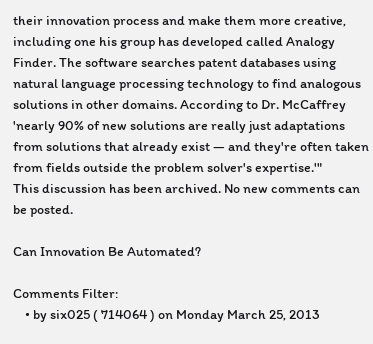their innovation process and make them more creative, including one his group has developed called Analogy Finder. The software searches patent databases using natural language processing technology to find analogous solutions in other domains. According to Dr. McCaffrey 'nearly 90% of new solutions are really just adaptations from solutions that already exist — and they're often taken from fields outside the problem solver's expertise.'"
This discussion has been archived. No new comments can be posted.

Can Innovation Be Automated?

Comments Filter:
    • by six025 ( 714064 ) on Monday March 25, 2013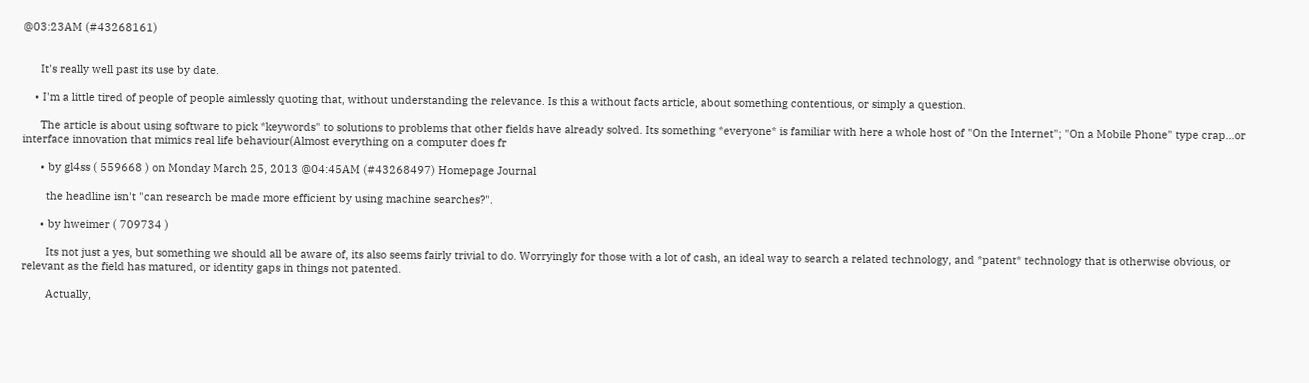@03:23AM (#43268161)


      It's really well past its use by date.

    • I'm a little tired of people of people aimlessly quoting that, without understanding the relevance. Is this a without facts article, about something contentious, or simply a question.

      The article is about using software to pick *keywords" to solutions to problems that other fields have already solved. Its something *everyone* is familiar with here a whole host of "On the Internet"; "On a Mobile Phone" type crap...or interface innovation that mimics real life behaviour(Almost everything on a computer does fr

      • by gl4ss ( 559668 ) on Monday March 25, 2013 @04:45AM (#43268497) Homepage Journal

        the headline isn't "can research be made more efficient by using machine searches?".

      • by hweimer ( 709734 )

        Its not just a yes, but something we should all be aware of, its also seems fairly trivial to do. Worryingly for those with a lot of cash, an ideal way to search a related technology, and *patent* technology that is otherwise obvious, or relevant as the field has matured, or identity gaps in things not patented.

        Actually,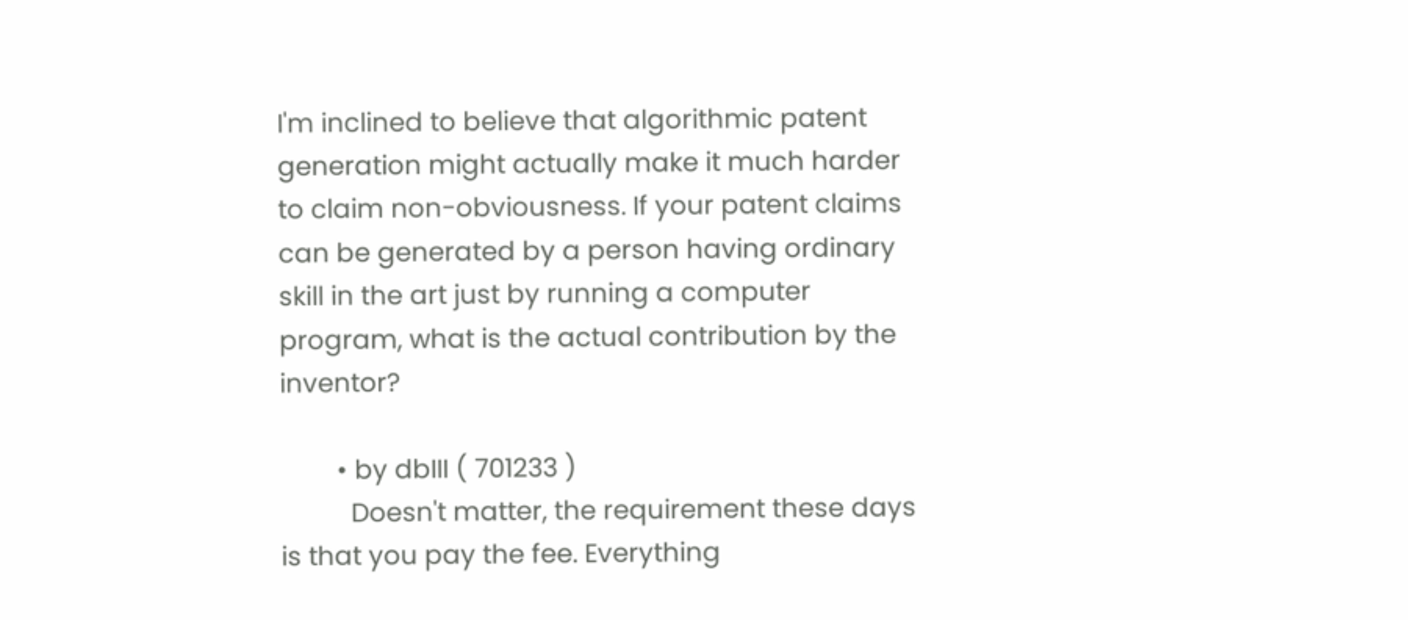I'm inclined to believe that algorithmic patent generation might actually make it much harder to claim non-obviousness. If your patent claims can be generated by a person having ordinary skill in the art just by running a computer program, what is the actual contribution by the inventor?

        • by dbIII ( 701233 )
          Doesn't matter, the requirement these days is that you pay the fee. Everything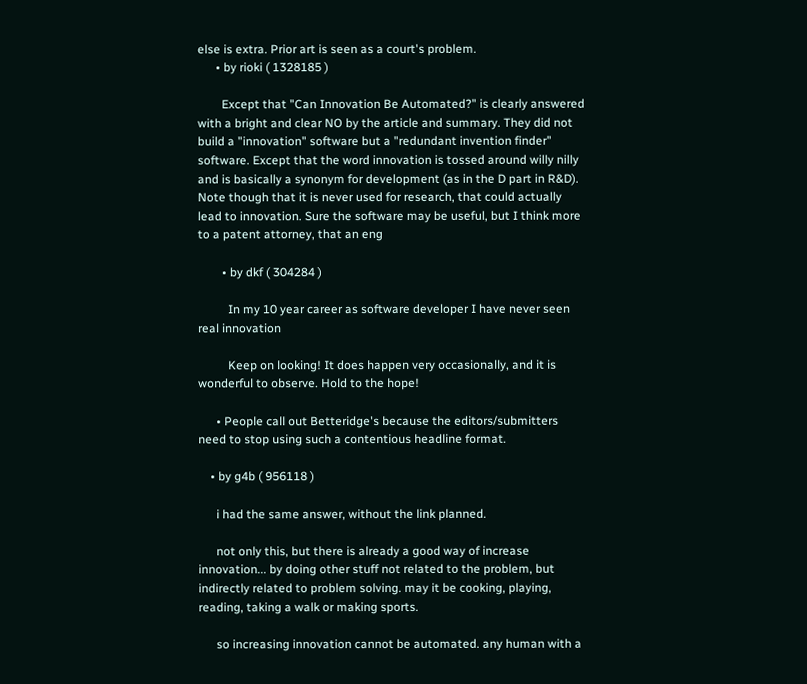else is extra. Prior art is seen as a court's problem.
      • by rioki ( 1328185 )

        Except that "Can Innovation Be Automated?" is clearly answered with a bright and clear NO by the article and summary. They did not build a "innovation" software but a "redundant invention finder" software. Except that the word innovation is tossed around willy nilly and is basically a synonym for development (as in the D part in R&D). Note though that it is never used for research, that could actually lead to innovation. Sure the software may be useful, but I think more to a patent attorney, that an eng

        • by dkf ( 304284 )

          In my 10 year career as software developer I have never seen real innovation

          Keep on looking! It does happen very occasionally, and it is wonderful to observe. Hold to the hope!

      • People call out Betteridge's because the editors/submitters need to stop using such a contentious headline format.

    • by g4b ( 956118 )

      i had the same answer, without the link planned.

      not only this, but there is already a good way of increase innovation... by doing other stuff not related to the problem, but indirectly related to problem solving. may it be cooking, playing, reading, taking a walk or making sports.

      so increasing innovation cannot be automated. any human with a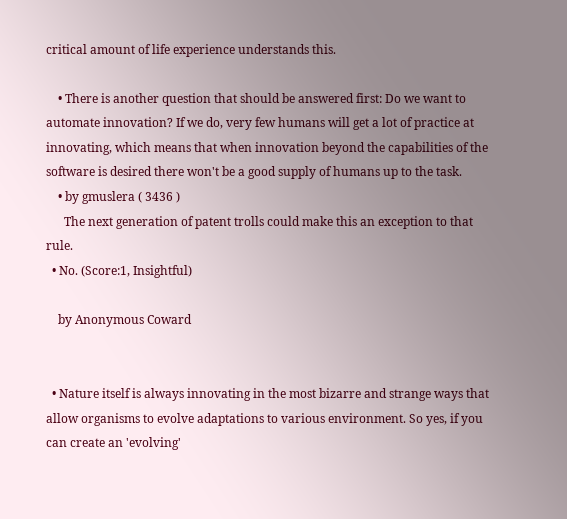critical amount of life experience understands this.

    • There is another question that should be answered first: Do we want to automate innovation? If we do, very few humans will get a lot of practice at innovating, which means that when innovation beyond the capabilities of the software is desired there won't be a good supply of humans up to the task.
    • by gmuslera ( 3436 )
      The next generation of patent trolls could make this an exception to that rule.
  • No. (Score:1, Insightful)

    by Anonymous Coward


  • Nature itself is always innovating in the most bizarre and strange ways that allow organisms to evolve adaptations to various environment. So yes, if you can create an 'evolving'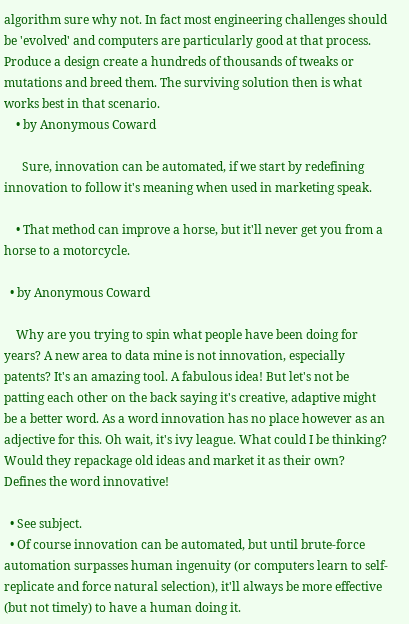algorithm sure why not. In fact most engineering challenges should be 'evolved' and computers are particularly good at that process. Produce a design create a hundreds of thousands of tweaks or mutations and breed them. The surviving solution then is what works best in that scenario.
    • by Anonymous Coward

      Sure, innovation can be automated, if we start by redefining innovation to follow it's meaning when used in marketing speak.

    • That method can improve a horse, but it'll never get you from a horse to a motorcycle.

  • by Anonymous Coward

    Why are you trying to spin what people have been doing for years? A new area to data mine is not innovation, especially patents? It's an amazing tool. A fabulous idea! But let's not be patting each other on the back saying it's creative, adaptive might be a better word. As a word innovation has no place however as an adjective for this. Oh wait, it's ivy league. What could I be thinking? Would they repackage old ideas and market it as their own? Defines the word innovative!

  • See subject.
  • Of course innovation can be automated, but until brute-force automation surpasses human ingenuity (or computers learn to self-replicate and force natural selection), it'll always be more effective (but not timely) to have a human doing it.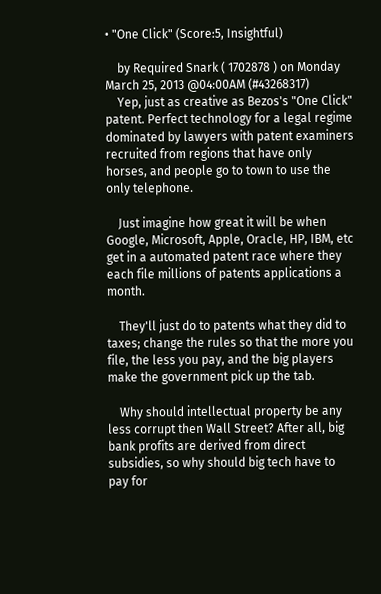• "One Click" (Score:5, Insightful)

    by Required Snark ( 1702878 ) on Monday March 25, 2013 @04:00AM (#43268317)
    Yep, just as creative as Bezos's "One Click" patent. Perfect technology for a legal regime dominated by lawyers with patent examiners recruited from regions that have only horses, and people go to town to use the only telephone.

    Just imagine how great it will be when Google, Microsoft, Apple, Oracle, HP, IBM, etc get in a automated patent race where they each file millions of patents applications a month.

    They'll just do to patents what they did to taxes; change the rules so that the more you file, the less you pay, and the big players make the government pick up the tab.

    Why should intellectual property be any less corrupt then Wall Street? After all, big bank profits are derived from direct subsidies, so why should big tech have to pay for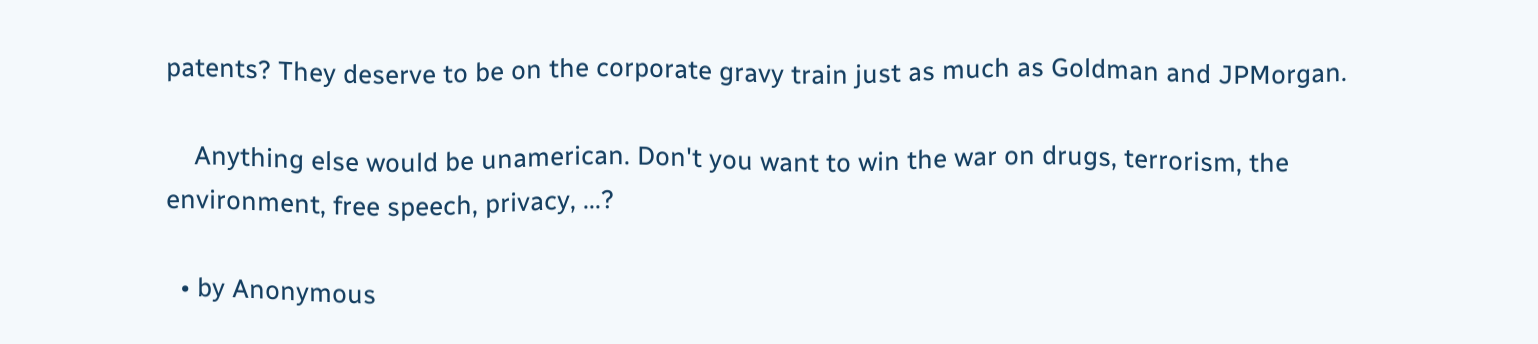patents? They deserve to be on the corporate gravy train just as much as Goldman and JPMorgan.

    Anything else would be unamerican. Don't you want to win the war on drugs, terrorism, the environment, free speech, privacy, ...?

  • by Anonymous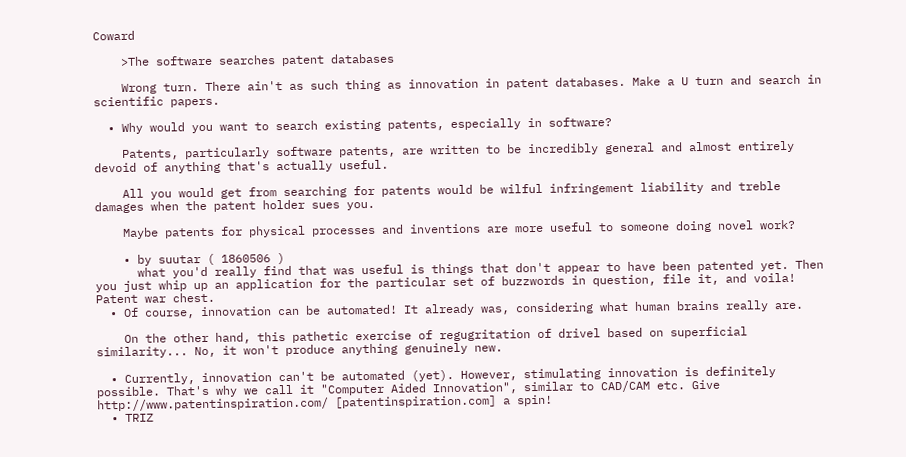Coward

    >The software searches patent databases

    Wrong turn. There ain't as such thing as innovation in patent databases. Make a U turn and search in scientific papers.

  • Why would you want to search existing patents, especially in software?

    Patents, particularly software patents, are written to be incredibly general and almost entirely devoid of anything that's actually useful.

    All you would get from searching for patents would be wilful infringement liability and treble damages when the patent holder sues you.

    Maybe patents for physical processes and inventions are more useful to someone doing novel work?

    • by suutar ( 1860506 )
      what you'd really find that was useful is things that don't appear to have been patented yet. Then you just whip up an application for the particular set of buzzwords in question, file it, and voila! Patent war chest.
  • Of course, innovation can be automated! It already was, considering what human brains really are.

    On the other hand, this pathetic exercise of regugritation of drivel based on superficial similarity... No, it won't produce anything genuinely new.

  • Currently, innovation can't be automated (yet). However, stimulating innovation is definitely possible. That's why we call it "Computer Aided Innovation", similar to CAD/CAM etc. Give http://www.patentinspiration.com/ [patentinspiration.com] a spin!
  • TRIZ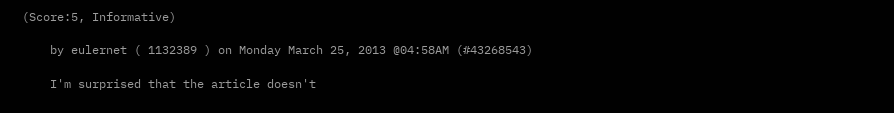(Score:5, Informative)

    by eulernet ( 1132389 ) on Monday March 25, 2013 @04:58AM (#43268543)

    I'm surprised that the article doesn't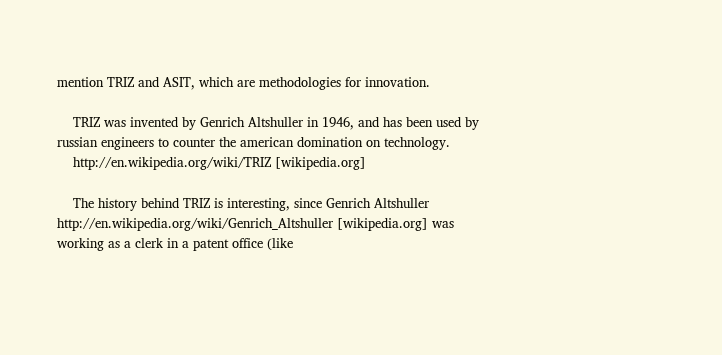mention TRIZ and ASIT, which are methodologies for innovation.

    TRIZ was invented by Genrich Altshuller in 1946, and has been used by russian engineers to counter the american domination on technology.
    http://en.wikipedia.org/wiki/TRIZ [wikipedia.org]

    The history behind TRIZ is interesting, since Genrich Altshuller http://en.wikipedia.org/wiki/Genrich_Altshuller [wikipedia.org] was working as a clerk in a patent office (like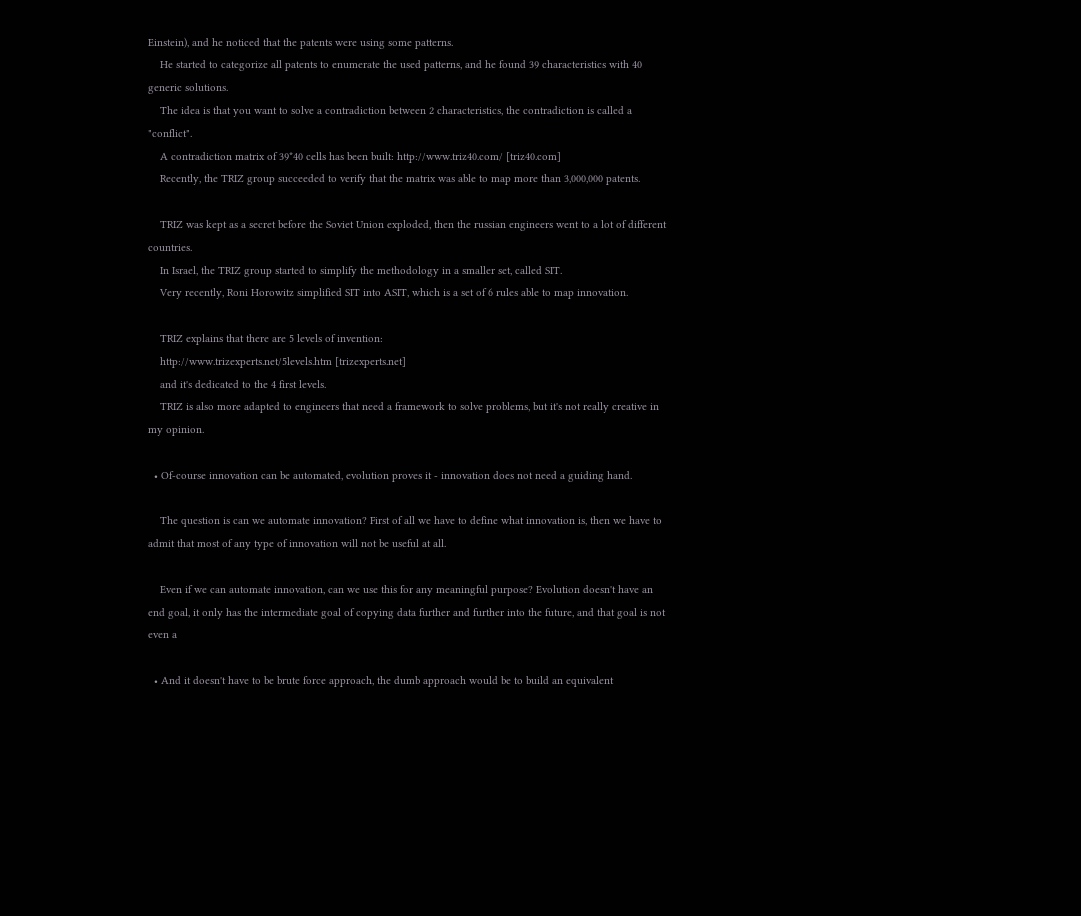Einstein), and he noticed that the patents were using some patterns.
    He started to categorize all patents to enumerate the used patterns, and he found 39 characteristics with 40 generic solutions.
    The idea is that you want to solve a contradiction between 2 characteristics, the contradiction is called a "conflict".
    A contradiction matrix of 39*40 cells has been built: http://www.triz40.com/ [triz40.com]
    Recently, the TRIZ group succeeded to verify that the matrix was able to map more than 3,000,000 patents.

    TRIZ was kept as a secret before the Soviet Union exploded, then the russian engineers went to a lot of different countries.
    In Israel, the TRIZ group started to simplify the methodology in a smaller set, called SIT.
    Very recently, Roni Horowitz simplified SIT into ASIT, which is a set of 6 rules able to map innovation.

    TRIZ explains that there are 5 levels of invention:
    http://www.trizexperts.net/5levels.htm [trizexperts.net]
    and it's dedicated to the 4 first levels.
    TRIZ is also more adapted to engineers that need a framework to solve problems, but it's not really creative in my opinion.

  • Of-course innovation can be automated, evolution proves it - innovation does not need a guiding hand.

    The question is can we automate innovation? First of all we have to define what innovation is, then we have to admit that most of any type of innovation will not be useful at all.

    Even if we can automate innovation, can we use this for any meaningful purpose? Evolution doesn't have an end goal, it only has the intermediate goal of copying data further and further into the future, and that goal is not even a

  • And it doesn't have to be brute force approach, the dumb approach would be to build an equivalent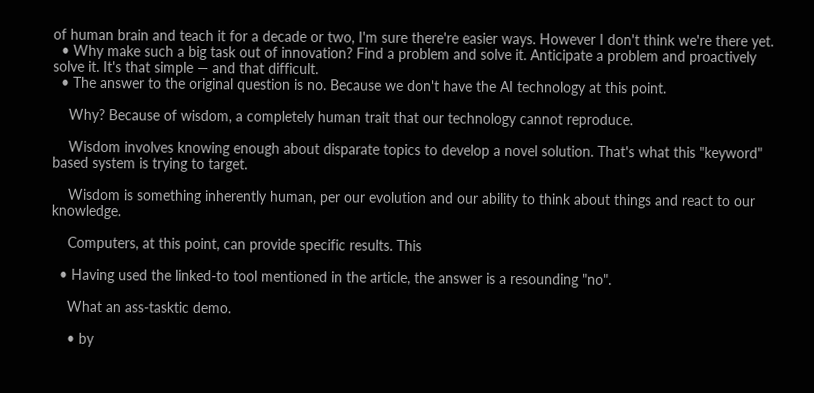of human brain and teach it for a decade or two, I'm sure there're easier ways. However I don't think we're there yet.
  • Why make such a big task out of innovation? Find a problem and solve it. Anticipate a problem and proactively solve it. It's that simple — and that difficult.
  • The answer to the original question is no. Because we don't have the AI technology at this point.

    Why? Because of wisdom, a completely human trait that our technology cannot reproduce.

    Wisdom involves knowing enough about disparate topics to develop a novel solution. That's what this "keyword" based system is trying to target.

    Wisdom is something inherently human, per our evolution and our ability to think about things and react to our knowledge.

    Computers, at this point, can provide specific results. This

  • Having used the linked-to tool mentioned in the article, the answer is a resounding "no".

    What an ass-tasktic demo.

    • by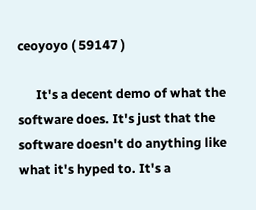ceoyoyo ( 59147 )

      It's a decent demo of what the software does. It's just that the software doesn't do anything like what it's hyped to. It's a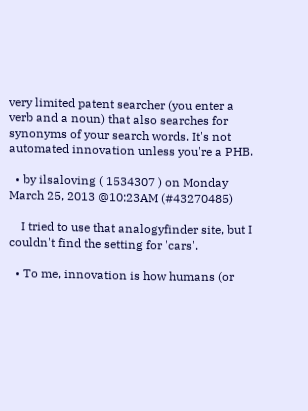very limited patent searcher (you enter a verb and a noun) that also searches for synonyms of your search words. It's not automated innovation unless you're a PHB.

  • by ilsaloving ( 1534307 ) on Monday March 25, 2013 @10:23AM (#43270485)

    I tried to use that analogyfinder site, but I couldn't find the setting for 'cars'.

  • To me, innovation is how humans (or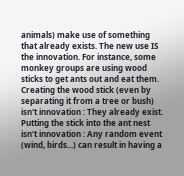animals) make use of something that already exists. The new use IS the innovation. For instance, some monkey groups are using wood sticks to get ants out and eat them. Creating the wood stick (even by separating it from a tree or bush) isn't innovation : They already exist. Putting the stick into the ant nest isn't innovation : Any random event (wind, birds...) can result in having a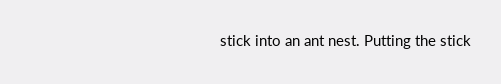stick into an ant nest. Putting the stick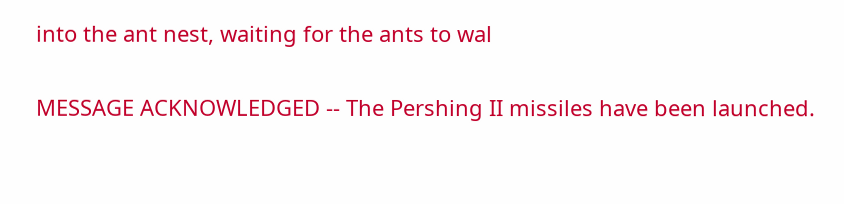into the ant nest, waiting for the ants to wal

MESSAGE ACKNOWLEDGED -- The Pershing II missiles have been launched.